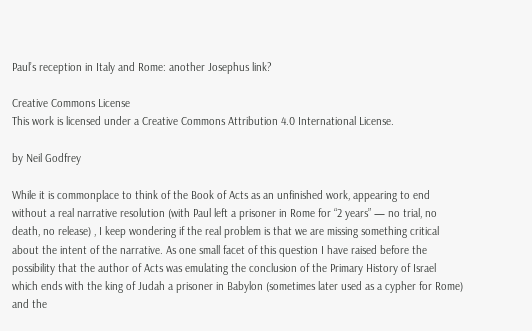Paul’s reception in Italy and Rome: another Josephus link?

Creative Commons License
This work is licensed under a Creative Commons Attribution 4.0 International License.

by Neil Godfrey

While it is commonplace to think of the Book of Acts as an unfinished work, appearing to end without a real narrative resolution (with Paul left a prisoner in Rome for “2 years” — no trial, no death, no release) , I keep wondering if the real problem is that we are missing something critical about the intent of the narrative. As one small facet of this question I have raised before the possibility that the author of Acts was emulating the conclusion of the Primary History of Israel which ends with the king of Judah a prisoner in Babylon (sometimes later used as a cypher for Rome) and the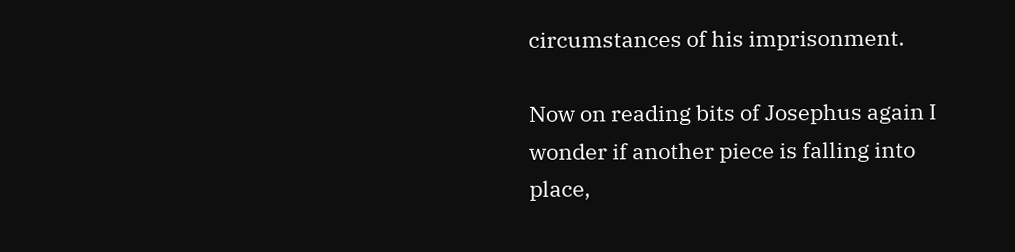circumstances of his imprisonment.

Now on reading bits of Josephus again I wonder if another piece is falling into place,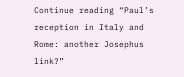Continue reading “Paul’s reception in Italy and Rome: another Josephus link?”